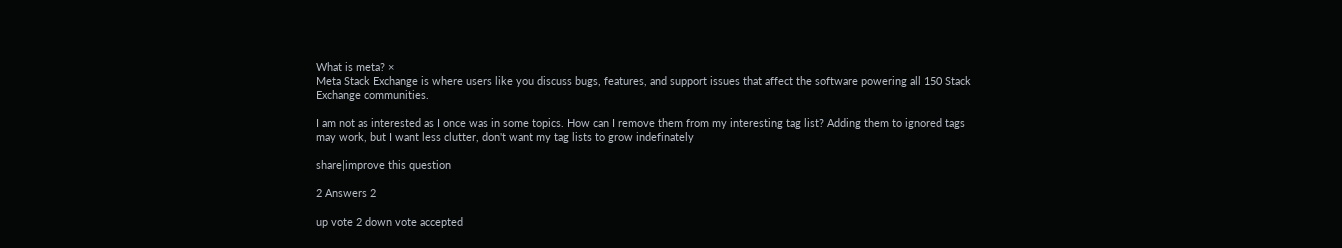What is meta? ×
Meta Stack Exchange is where users like you discuss bugs, features, and support issues that affect the software powering all 150 Stack Exchange communities.

I am not as interested as I once was in some topics. How can I remove them from my interesting tag list? Adding them to ignored tags may work, but I want less clutter, don't want my tag lists to grow indefinately

share|improve this question

2 Answers 2

up vote 2 down vote accepted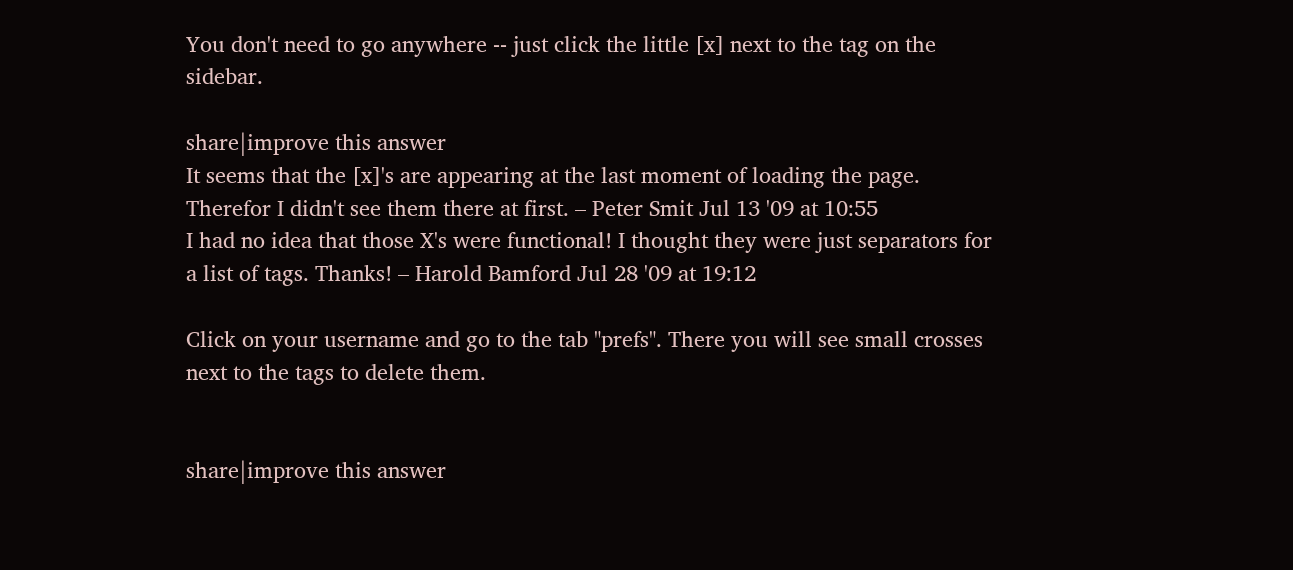You don't need to go anywhere -- just click the little [x] next to the tag on the sidebar.

share|improve this answer
It seems that the [x]'s are appearing at the last moment of loading the page. Therefor I didn't see them there at first. – Peter Smit Jul 13 '09 at 10:55
I had no idea that those X's were functional! I thought they were just separators for a list of tags. Thanks! – Harold Bamford Jul 28 '09 at 19:12

Click on your username and go to the tab "prefs". There you will see small crosses next to the tags to delete them.


share|improve this answer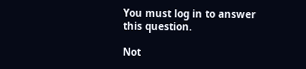You must log in to answer this question.

Not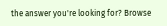the answer you're looking for? Browse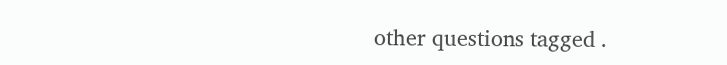other questions tagged .